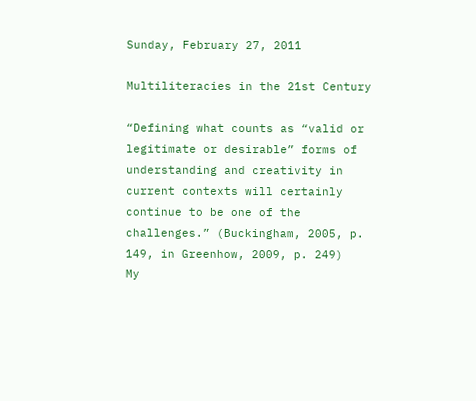Sunday, February 27, 2011

Multiliteracies in the 21st Century

“Defining what counts as “valid or legitimate or desirable” forms of understanding and creativity in current contexts will certainly continue to be one of the challenges.” (Buckingham, 2005, p. 149, in Greenhow, 2009, p. 249)
My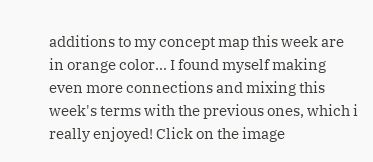additions to my concept map this week are in orange color... I found myself making even more connections and mixing this week's terms with the previous ones, which i really enjoyed! Click on the image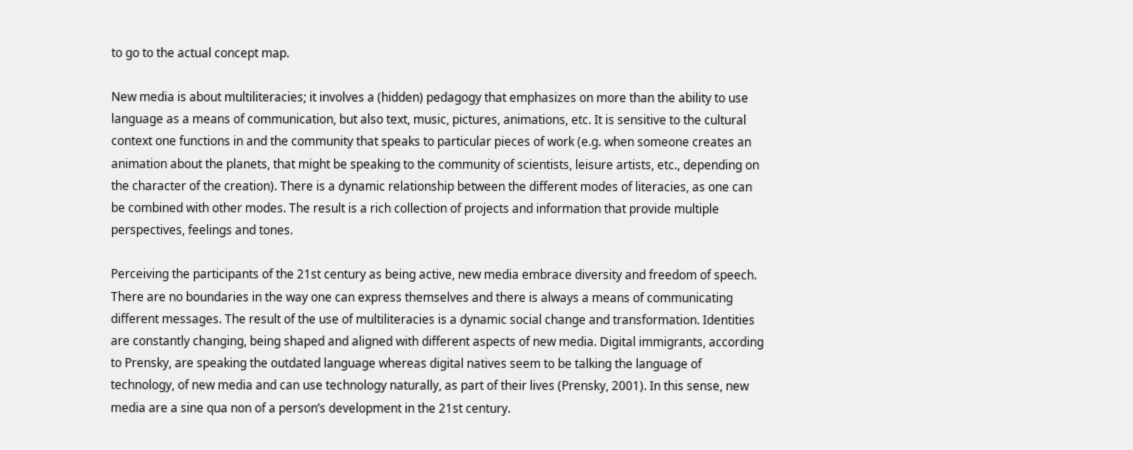to go to the actual concept map.

New media is about multiliteracies; it involves a (hidden) pedagogy that emphasizes on more than the ability to use language as a means of communication, but also text, music, pictures, animations, etc. It is sensitive to the cultural context one functions in and the community that speaks to particular pieces of work (e.g. when someone creates an animation about the planets, that might be speaking to the community of scientists, leisure artists, etc., depending on the character of the creation). There is a dynamic relationship between the different modes of literacies, as one can be combined with other modes. The result is a rich collection of projects and information that provide multiple perspectives, feelings and tones.

Perceiving the participants of the 21st century as being active, new media embrace diversity and freedom of speech. There are no boundaries in the way one can express themselves and there is always a means of communicating different messages. The result of the use of multiliteracies is a dynamic social change and transformation. Identities are constantly changing, being shaped and aligned with different aspects of new media. Digital immigrants, according to Prensky, are speaking the outdated language whereas digital natives seem to be talking the language of technology, of new media and can use technology naturally, as part of their lives (Prensky, 2001). In this sense, new media are a sine qua non of a person’s development in the 21st century.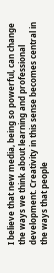I believe that new media, being so powerful, can change the ways we think about learning and professional development. Creativity in this sense becomes central in the ways that people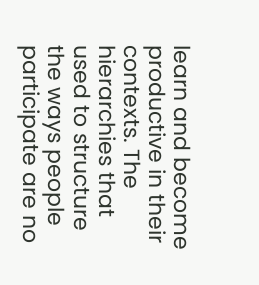learn and become productive in their contexts. The hierarchies that used to structure the ways people participate are no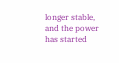longer stable, and the power has started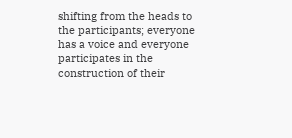shifting from the heads to the participants; everyone has a voice and everyone participates in the construction of their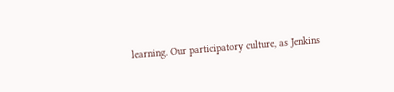learning. Our participatory culture, as Jenkins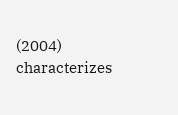(2004) characterizes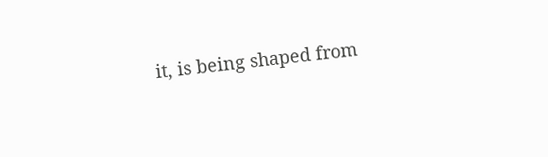it, is being shaped from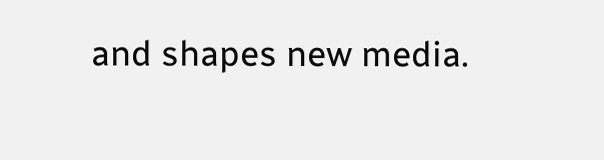and shapes new media.